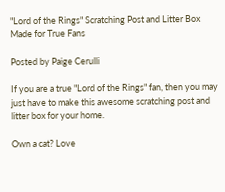"Lord of the Rings" Scratching Post and Litter Box Made for True Fans

Posted by Paige Cerulli

If you are a true "Lord of the Rings" fan, then you may just have to make this awesome scratching post and litter box for your home.

Own a cat? Love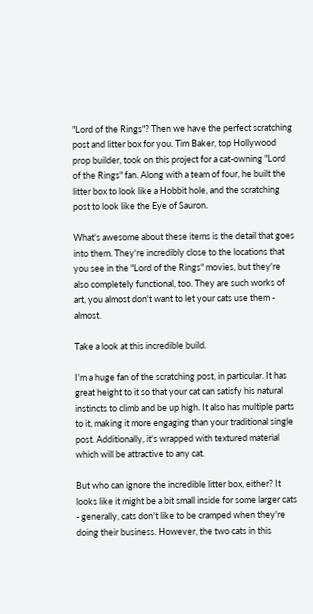"Lord of the Rings"? Then we have the perfect scratching post and litter box for you. Tim Baker, top Hollywood prop builder, took on this project for a cat-owning "Lord of the Rings" fan. Along with a team of four, he built the litter box to look like a Hobbit hole, and the scratching post to look like the Eye of Sauron.

What's awesome about these items is the detail that goes into them. They're incredibly close to the locations that you see in the "Lord of the Rings" movies, but they're also completely functional, too. They are such works of art, you almost don't want to let your cats use them - almost.

Take a look at this incredible build.

I'm a huge fan of the scratching post, in particular. It has great height to it so that your cat can satisfy his natural instincts to climb and be up high. It also has multiple parts to it, making it more engaging than your traditional single post. Additionally, it's wrapped with textured material which will be attractive to any cat.

But who can ignore the incredible litter box, either? It looks like it might be a bit small inside for some larger cats - generally, cats don't like to be cramped when they're doing their business. However, the two cats in this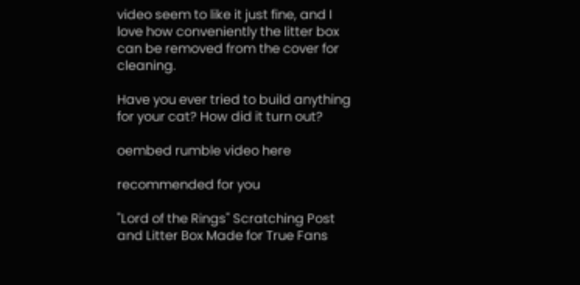video seem to like it just fine, and I love how conveniently the litter box can be removed from the cover for cleaning.

Have you ever tried to build anything for your cat? How did it turn out?

oembed rumble video here

recommended for you

"Lord of the Rings" Scratching Post and Litter Box Made for True Fans